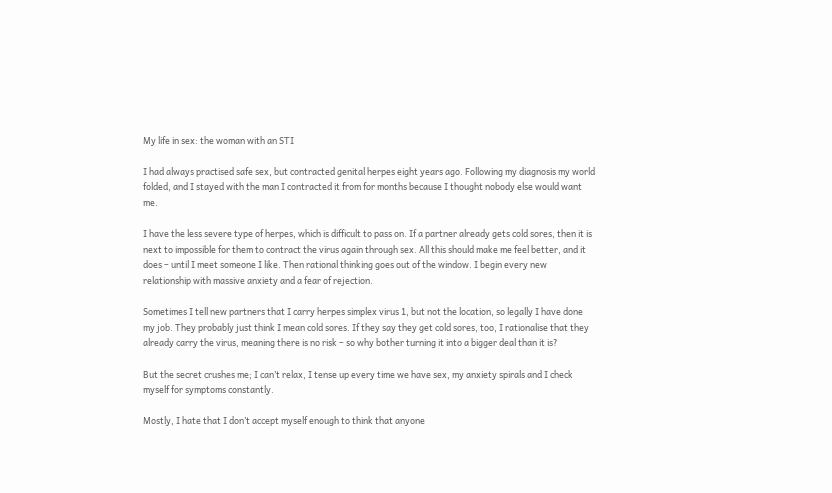My life in sex: the woman with an STI

I had always practised safe sex, but contracted genital herpes eight years ago. Following my diagnosis my world folded, and I stayed with the man I contracted it from for months because I thought nobody else would want me.

I have the less severe type of herpes, which is difficult to pass on. If a partner already gets cold sores, then it is next to impossible for them to contract the virus again through sex. All this should make me feel better, and it does – until I meet someone I like. Then rational thinking goes out of the window. I begin every new relationship with massive anxiety and a fear of rejection.

Sometimes I tell new partners that I carry herpes simplex virus 1, but not the location, so legally I have done my job. They probably just think I mean cold sores. If they say they get cold sores, too, I rationalise that they already carry the virus, meaning there is no risk – so why bother turning it into a bigger deal than it is?

But the secret crushes me; I can’t relax, I tense up every time we have sex, my anxiety spirals and I check myself for symptoms constantly.

Mostly, I hate that I don’t accept myself enough to think that anyone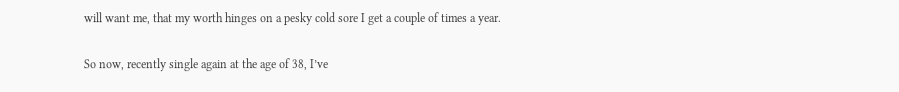will want me, that my worth hinges on a pesky cold sore I get a couple of times a year.

So now, recently single again at the age of 38, I’ve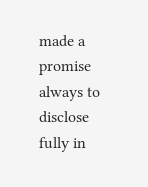made a promise always to disclose fully in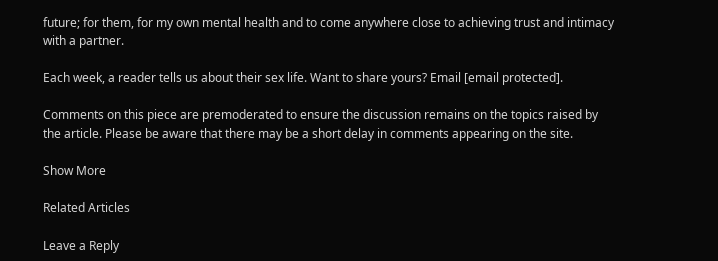future; for them, for my own mental health and to come anywhere close to achieving trust and intimacy with a partner.

Each week, a reader tells us about their sex life. Want to share yours? Email [email protected].

Comments on this piece are premoderated to ensure the discussion remains on the topics raised by the article. Please be aware that there may be a short delay in comments appearing on the site.

Show More

Related Articles

Leave a Reply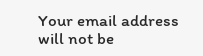Your email address will not be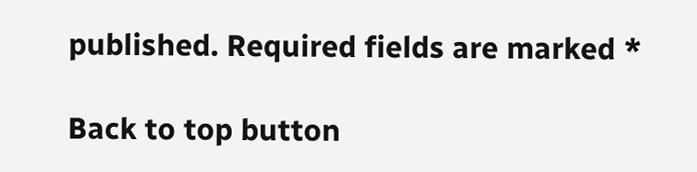published. Required fields are marked *

Back to top button